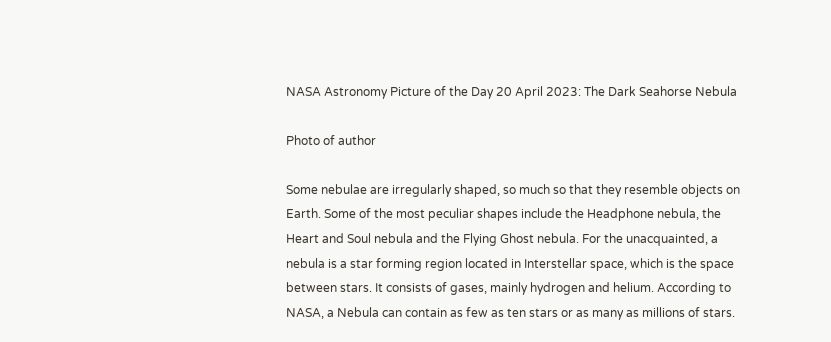NASA Astronomy Picture of the Day 20 April 2023: The Dark Seahorse Nebula

Photo of author

Some nebulae are irregularly shaped, so much so that they resemble objects on Earth. Some of the most peculiar shapes include the Headphone nebula, the Heart and Soul nebula and the Flying Ghost nebula. For the unacquainted, a nebula is a star forming region located in Interstellar space, which is the space between stars. It consists of gases, mainly hydrogen and helium. According to NASA, a Nebula can contain as few as ten stars or as many as millions of stars.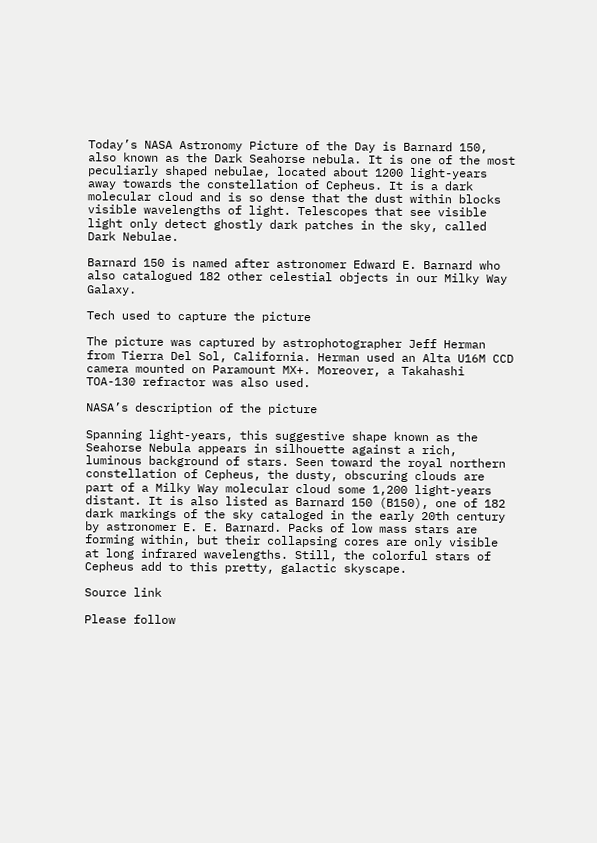Today’s NASA Astronomy Picture of the Day is Barnard 150, also known as the Dark Seahorse nebula. It is one of the most peculiarly shaped nebulae, located about 1200 light-years away towards the constellation of Cepheus. It is a dark molecular cloud and is so dense that the dust within blocks visible wavelengths of light. Telescopes that see visible light only detect ghostly dark patches in the sky, called Dark Nebulae.

Barnard 150 is named after astronomer Edward E. Barnard who also catalogued 182 other celestial objects in our Milky Way Galaxy.

Tech used to capture the picture

The picture was captured by astrophotographer Jeff Herman from Tierra Del Sol, California. Herman used an Alta U16M CCD camera mounted on Paramount MX+. Moreover, a Takahashi TOA-130 refractor was also used.

NASA’s description of the picture

Spanning light-years, this suggestive shape known as the Seahorse Nebula appears in silhouette against a rich, luminous background of stars. Seen toward the royal northern constellation of Cepheus, the dusty, obscuring clouds are part of a Milky Way molecular cloud some 1,200 light-years distant. It is also listed as Barnard 150 (B150), one of 182 dark markings of the sky cataloged in the early 20th century by astronomer E. E. Barnard. Packs of low mass stars are forming within, but their collapsing cores are only visible at long infrared wavelengths. Still, the colorful stars of Cepheus add to this pretty, galactic skyscape.

Source link

Please follow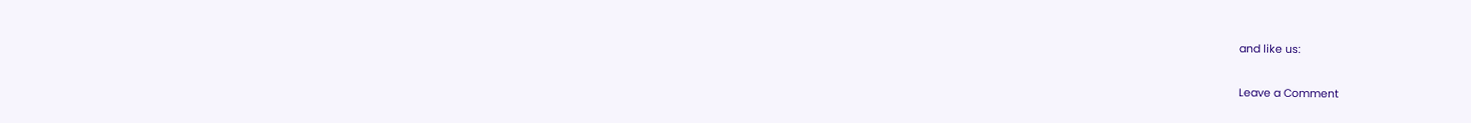and like us:

Leave a Comment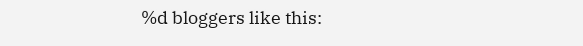%d bloggers like this: